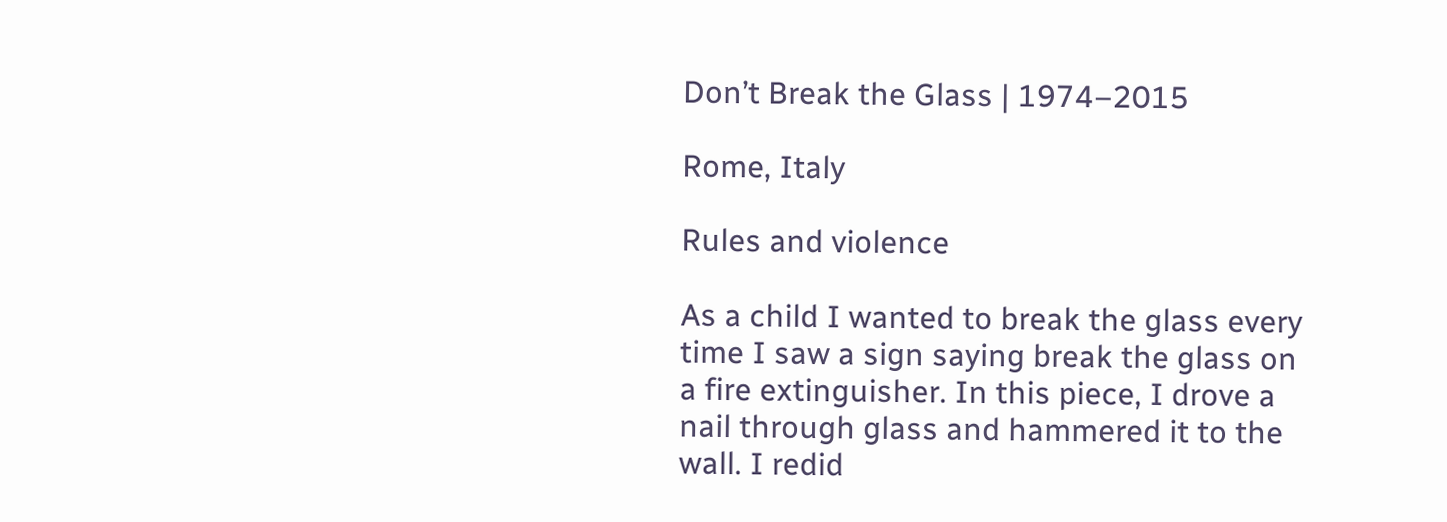Don’t Break the Glass | 1974–2015

Rome, Italy

Rules and violence

As a child I wanted to break the glass every time I saw a sign saying break the glass on a fire extinguisher. In this piece, I drove a nail through glass and hammered it to the wall. I redid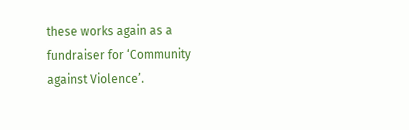these works again as a fundraiser for ‘Community against Violence’.